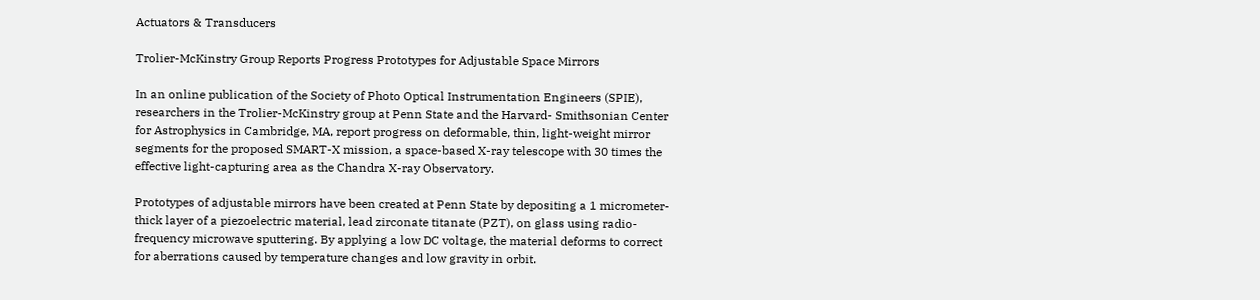Actuators & Transducers

Trolier-McKinstry Group Reports Progress Prototypes for Adjustable Space Mirrors

In an online publication of the Society of Photo Optical Instrumentation Engineers (SPIE), researchers in the Trolier-McKinstry group at Penn State and the Harvard- Smithsonian Center for Astrophysics in Cambridge, MA, report progress on deformable, thin, light-weight mirror segments for the proposed SMART-X mission, a space-based X-ray telescope with 30 times the effective light-capturing area as the Chandra X-ray Observatory.

Prototypes of adjustable mirrors have been created at Penn State by depositing a 1 micrometer-thick layer of a piezoelectric material, lead zirconate titanate (PZT), on glass using radio-frequency microwave sputtering. By applying a low DC voltage, the material deforms to correct for aberrations caused by temperature changes and low gravity in orbit.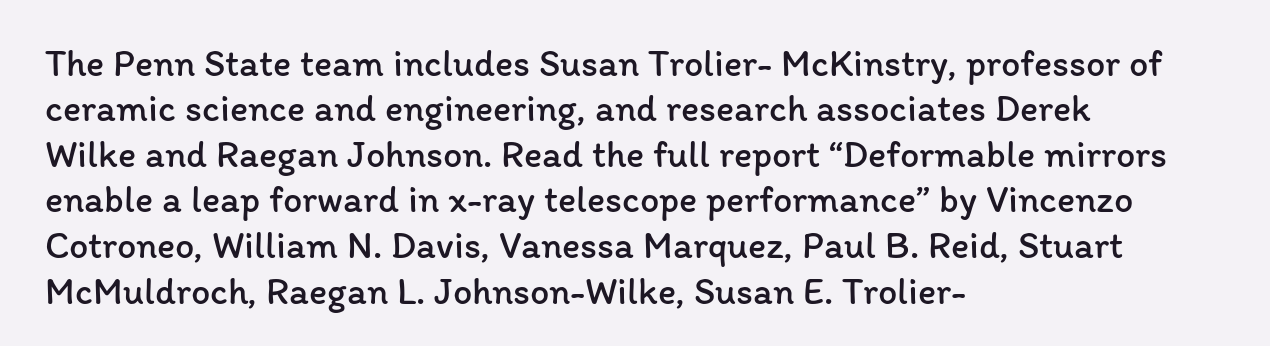The Penn State team includes Susan Trolier- McKinstry, professor of ceramic science and engineering, and research associates Derek Wilke and Raegan Johnson. Read the full report “Deformable mirrors enable a leap forward in x-ray telescope performance” by Vincenzo Cotroneo, William N. Davis, Vanessa Marquez, Paul B. Reid, Stuart McMuldroch, Raegan L. Johnson-Wilke, Susan E. Trolier-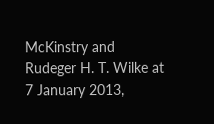McKinstry and Rudeger H. T. Wilke at 7 January 2013,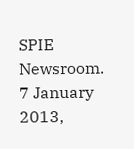SPIE Newsroom. 7 January 2013,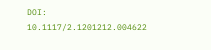DOI: 10.1117/2.1201212.004622